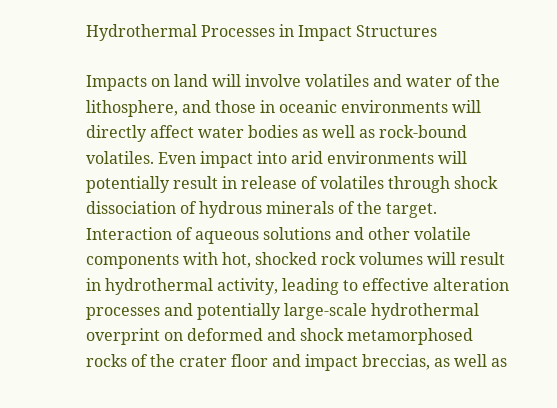Hydrothermal Processes in Impact Structures

Impacts on land will involve volatiles and water of the lithosphere, and those in oceanic environments will directly affect water bodies as well as rock-bound volatiles. Even impact into arid environments will potentially result in release of volatiles through shock dissociation of hydrous minerals of the target. Interaction of aqueous solutions and other volatile components with hot, shocked rock volumes will result in hydrothermal activity, leading to effective alteration processes and potentially large-scale hydrothermal overprint on deformed and shock metamorphosed rocks of the crater floor and impact breccias, as well as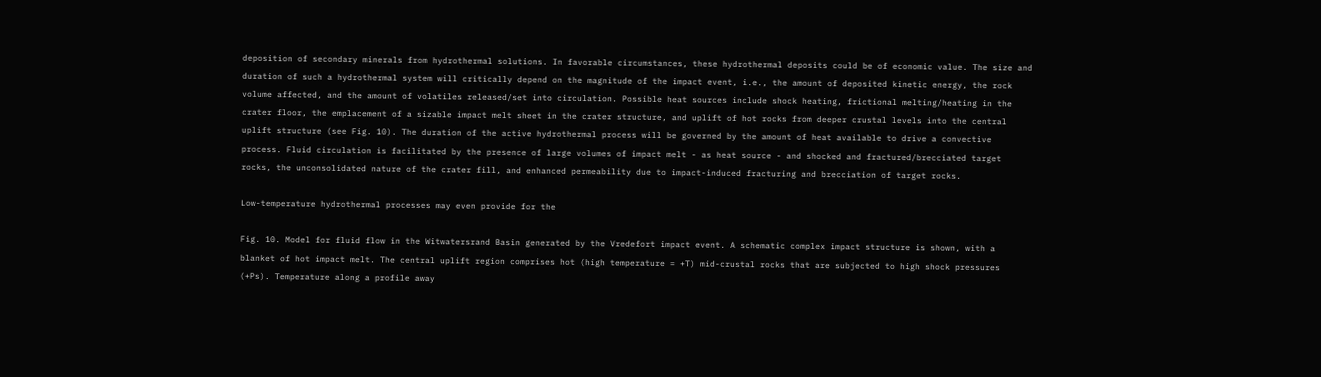deposition of secondary minerals from hydrothermal solutions. In favorable circumstances, these hydrothermal deposits could be of economic value. The size and duration of such a hydrothermal system will critically depend on the magnitude of the impact event, i.e., the amount of deposited kinetic energy, the rock volume affected, and the amount of volatiles released/set into circulation. Possible heat sources include shock heating, frictional melting/heating in the crater floor, the emplacement of a sizable impact melt sheet in the crater structure, and uplift of hot rocks from deeper crustal levels into the central uplift structure (see Fig. 10). The duration of the active hydrothermal process will be governed by the amount of heat available to drive a convective process. Fluid circulation is facilitated by the presence of large volumes of impact melt - as heat source - and shocked and fractured/brecciated target rocks, the unconsolidated nature of the crater fill, and enhanced permeability due to impact-induced fracturing and brecciation of target rocks.

Low-temperature hydrothermal processes may even provide for the

Fig. 10. Model for fluid flow in the Witwatersrand Basin generated by the Vredefort impact event. A schematic complex impact structure is shown, with a blanket of hot impact melt. The central uplift region comprises hot (high temperature = +T) mid-crustal rocks that are subjected to high shock pressures (+Ps). Temperature along a profile away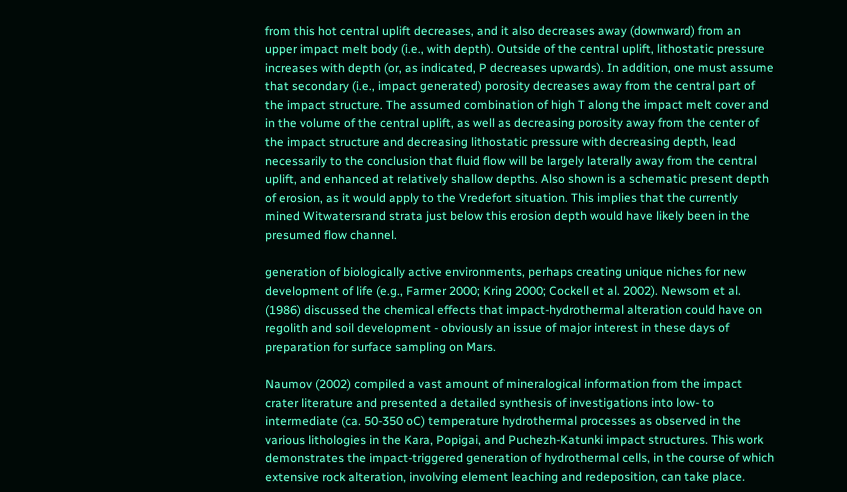from this hot central uplift decreases, and it also decreases away (downward) from an upper impact melt body (i.e., with depth). Outside of the central uplift, lithostatic pressure increases with depth (or, as indicated, P decreases upwards). In addition, one must assume that secondary (i.e., impact generated) porosity decreases away from the central part of the impact structure. The assumed combination of high T along the impact melt cover and in the volume of the central uplift, as well as decreasing porosity away from the center of the impact structure and decreasing lithostatic pressure with decreasing depth, lead necessarily to the conclusion that fluid flow will be largely laterally away from the central uplift, and enhanced at relatively shallow depths. Also shown is a schematic present depth of erosion, as it would apply to the Vredefort situation. This implies that the currently mined Witwatersrand strata just below this erosion depth would have likely been in the presumed flow channel.

generation of biologically active environments, perhaps creating unique niches for new development of life (e.g., Farmer 2000; Kring 2000; Cockell et al. 2002). Newsom et al. (1986) discussed the chemical effects that impact-hydrothermal alteration could have on regolith and soil development - obviously an issue of major interest in these days of preparation for surface sampling on Mars.

Naumov (2002) compiled a vast amount of mineralogical information from the impact crater literature and presented a detailed synthesis of investigations into low- to intermediate (ca. 50-350 oC) temperature hydrothermal processes as observed in the various lithologies in the Kara, Popigai, and Puchezh-Katunki impact structures. This work demonstrates the impact-triggered generation of hydrothermal cells, in the course of which extensive rock alteration, involving element leaching and redeposition, can take place.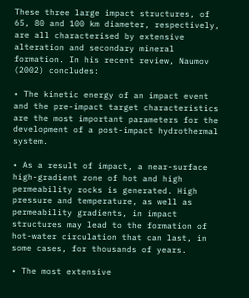These three large impact structures, of 65, 80 and 100 km diameter, respectively, are all characterised by extensive alteration and secondary mineral formation. In his recent review, Naumov (2002) concludes:

• The kinetic energy of an impact event and the pre-impact target characteristics are the most important parameters for the development of a post-impact hydrothermal system.

• As a result of impact, a near-surface high-gradient zone of hot and high permeability rocks is generated. High pressure and temperature, as well as permeability gradients, in impact structures may lead to the formation of hot-water circulation that can last, in some cases, for thousands of years.

• The most extensive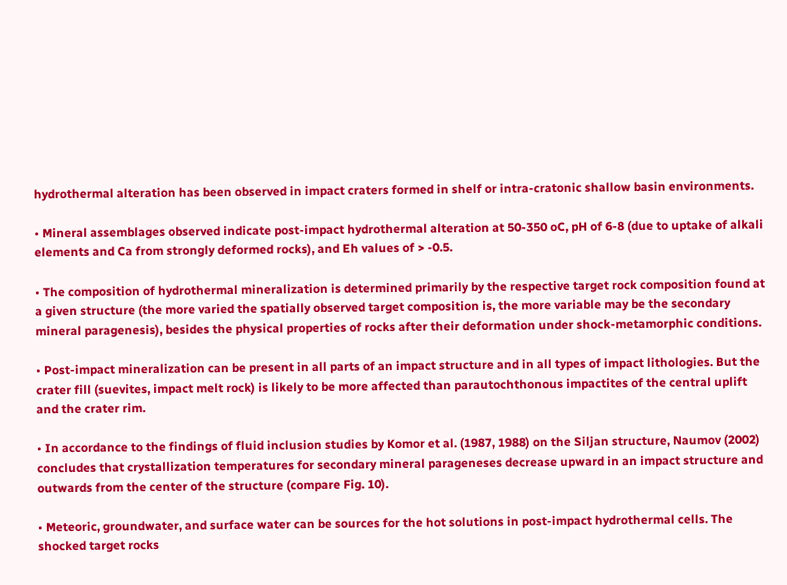hydrothermal alteration has been observed in impact craters formed in shelf or intra-cratonic shallow basin environments.

• Mineral assemblages observed indicate post-impact hydrothermal alteration at 50-350 oC, pH of 6-8 (due to uptake of alkali elements and Ca from strongly deformed rocks), and Eh values of > -0.5.

• The composition of hydrothermal mineralization is determined primarily by the respective target rock composition found at a given structure (the more varied the spatially observed target composition is, the more variable may be the secondary mineral paragenesis), besides the physical properties of rocks after their deformation under shock-metamorphic conditions.

• Post-impact mineralization can be present in all parts of an impact structure and in all types of impact lithologies. But the crater fill (suevites, impact melt rock) is likely to be more affected than parautochthonous impactites of the central uplift and the crater rim.

• In accordance to the findings of fluid inclusion studies by Komor et al. (1987, 1988) on the Siljan structure, Naumov (2002) concludes that crystallization temperatures for secondary mineral parageneses decrease upward in an impact structure and outwards from the center of the structure (compare Fig. 10).

• Meteoric, groundwater, and surface water can be sources for the hot solutions in post-impact hydrothermal cells. The shocked target rocks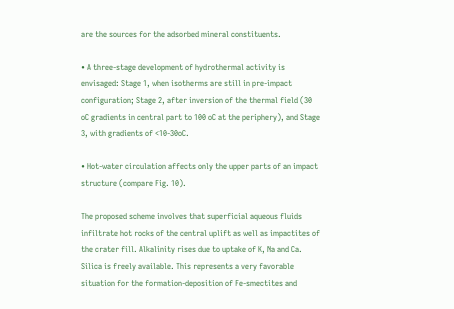are the sources for the adsorbed mineral constituents.

• A three-stage development of hydrothermal activity is envisaged: Stage 1, when isotherms are still in pre-impact configuration; Stage 2, after inversion of the thermal field (30 oC gradients in central part to 100 oC at the periphery), and Stage 3, with gradients of <10-30oC.

• Hot-water circulation affects only the upper parts of an impact structure (compare Fig. 10).

The proposed scheme involves that superficial aqueous fluids infiltrate hot rocks of the central uplift as well as impactites of the crater fill. Alkalinity rises due to uptake of K, Na and Ca. Silica is freely available. This represents a very favorable situation for the formation-deposition of Fe-smectites and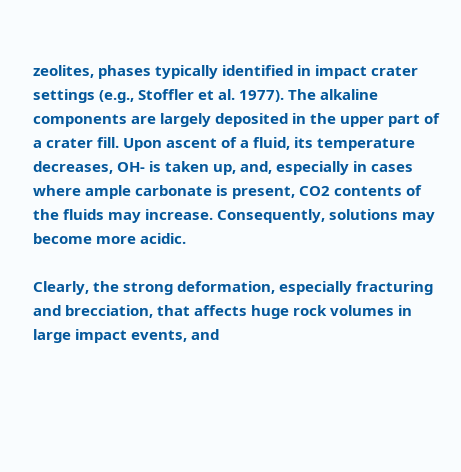zeolites, phases typically identified in impact crater settings (e.g., Stoffler et al. 1977). The alkaline components are largely deposited in the upper part of a crater fill. Upon ascent of a fluid, its temperature decreases, OH- is taken up, and, especially in cases where ample carbonate is present, CO2 contents of the fluids may increase. Consequently, solutions may become more acidic.

Clearly, the strong deformation, especially fracturing and brecciation, that affects huge rock volumes in large impact events, and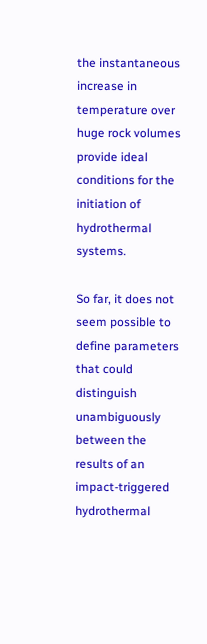the instantaneous increase in temperature over huge rock volumes provide ideal conditions for the initiation of hydrothermal systems.

So far, it does not seem possible to define parameters that could distinguish unambiguously between the results of an impact-triggered hydrothermal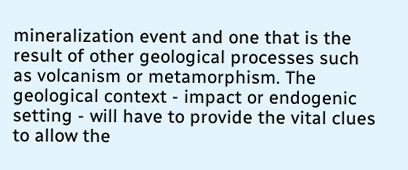mineralization event and one that is the result of other geological processes such as volcanism or metamorphism. The geological context - impact or endogenic setting - will have to provide the vital clues to allow the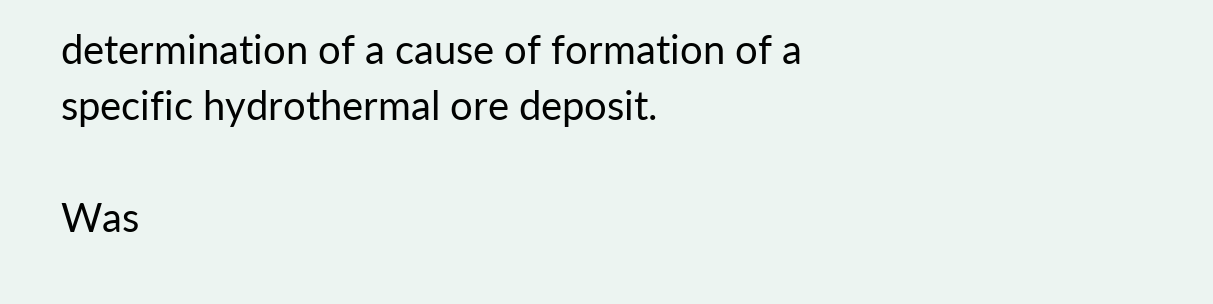determination of a cause of formation of a specific hydrothermal ore deposit.

Was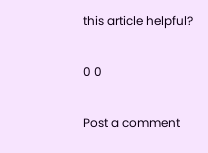this article helpful?

0 0

Post a comment